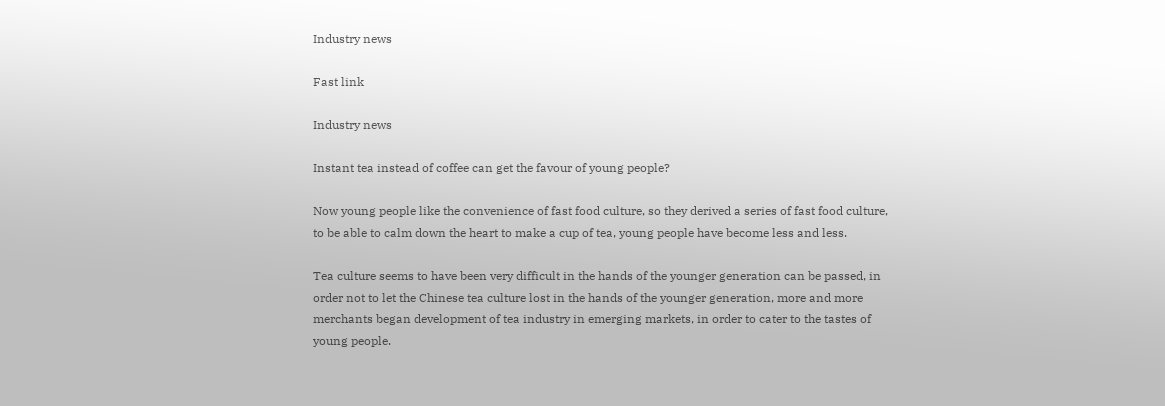Industry news

Fast link

Industry news

Instant tea instead of coffee can get the favour of young people?

Now young people like the convenience of fast food culture, so they derived a series of fast food culture, to be able to calm down the heart to make a cup of tea, young people have become less and less.

Tea culture seems to have been very difficult in the hands of the younger generation can be passed, in order not to let the Chinese tea culture lost in the hands of the younger generation, more and more merchants began development of tea industry in emerging markets, in order to cater to the tastes of young people.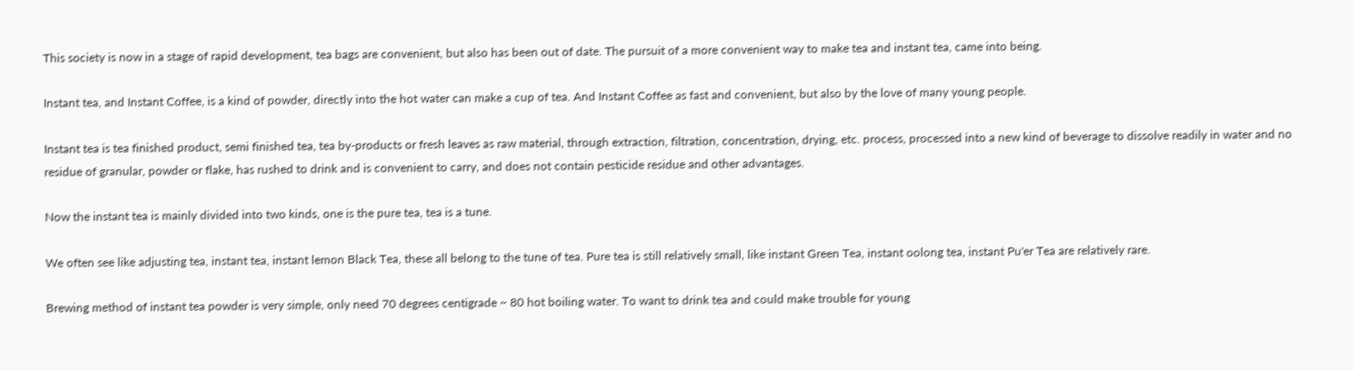This society is now in a stage of rapid development, tea bags are convenient, but also has been out of date. The pursuit of a more convenient way to make tea and instant tea, came into being.

Instant tea, and Instant Coffee, is a kind of powder, directly into the hot water can make a cup of tea. And Instant Coffee as fast and convenient, but also by the love of many young people.

Instant tea is tea finished product, semi finished tea, tea by-products or fresh leaves as raw material, through extraction, filtration, concentration, drying, etc. process, processed into a new kind of beverage to dissolve readily in water and no residue of granular, powder or flake, has rushed to drink and is convenient to carry, and does not contain pesticide residue and other advantages.

Now the instant tea is mainly divided into two kinds, one is the pure tea, tea is a tune.

We often see like adjusting tea, instant tea, instant lemon Black Tea, these all belong to the tune of tea. Pure tea is still relatively small, like instant Green Tea, instant oolong tea, instant Pu'er Tea are relatively rare.

Brewing method of instant tea powder is very simple, only need 70 degrees centigrade ~ 80 hot boiling water. To want to drink tea and could make trouble for young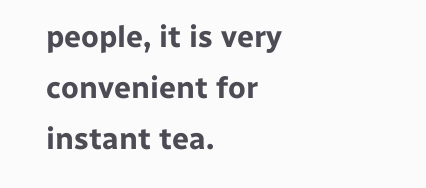people, it is very convenient for instant tea.